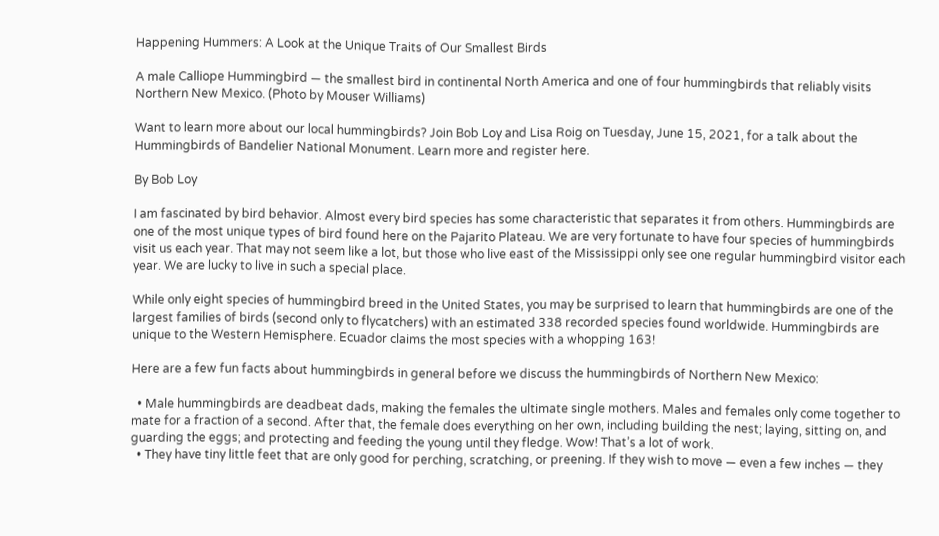Happening Hummers: A Look at the Unique Traits of Our Smallest Birds

A male Calliope Hummingbird — the smallest bird in continental North America and one of four hummingbirds that reliably visits Northern New Mexico. (Photo by Mouser Williams)

Want to learn more about our local hummingbirds? Join Bob Loy and Lisa Roig on Tuesday, June 15, 2021, for a talk about the Hummingbirds of Bandelier National Monument. Learn more and register here.

By Bob Loy

I am fascinated by bird behavior. Almost every bird species has some characteristic that separates it from others. Hummingbirds are one of the most unique types of bird found here on the Pajarito Plateau. We are very fortunate to have four species of hummingbirds visit us each year. That may not seem like a lot, but those who live east of the Mississippi only see one regular hummingbird visitor each year. We are lucky to live in such a special place.

While only eight species of hummingbird breed in the United States, you may be surprised to learn that hummingbirds are one of the largest families of birds (second only to flycatchers) with an estimated 338 recorded species found worldwide. Hummingbirds are unique to the Western Hemisphere. Ecuador claims the most species with a whopping 163!

Here are a few fun facts about hummingbirds in general before we discuss the hummingbirds of Northern New Mexico:

  • Male hummingbirds are deadbeat dads, making the females the ultimate single mothers. Males and females only come together to mate for a fraction of a second. After that, the female does everything on her own, including building the nest; laying, sitting on, and guarding the eggs; and protecting and feeding the young until they fledge. Wow! That’s a lot of work.
  • They have tiny little feet that are only good for perching, scratching, or preening. If they wish to move — even a few inches — they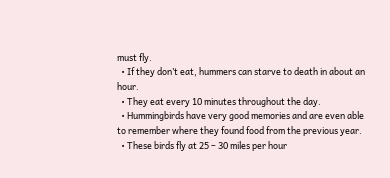must fly.
  • If they don’t eat, hummers can starve to death in about an hour.
  • They eat every 10 minutes throughout the day.
  • Hummingbirds have very good memories and are even able to remember where they found food from the previous year.
  • These birds fly at 25 – 30 miles per hour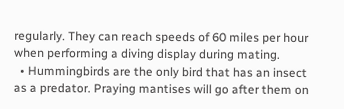regularly. They can reach speeds of 60 miles per hour when performing a diving display during mating.
  • Hummingbirds are the only bird that has an insect as a predator. Praying mantises will go after them on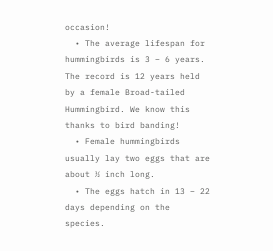occasion!
  • The average lifespan for hummingbirds is 3 – 6 years. The record is 12 years held by a female Broad-tailed Hummingbird. We know this thanks to bird banding!
  • Female hummingbirds usually lay two eggs that are about ½ inch long.
  • The eggs hatch in 13 – 22 days depending on the species.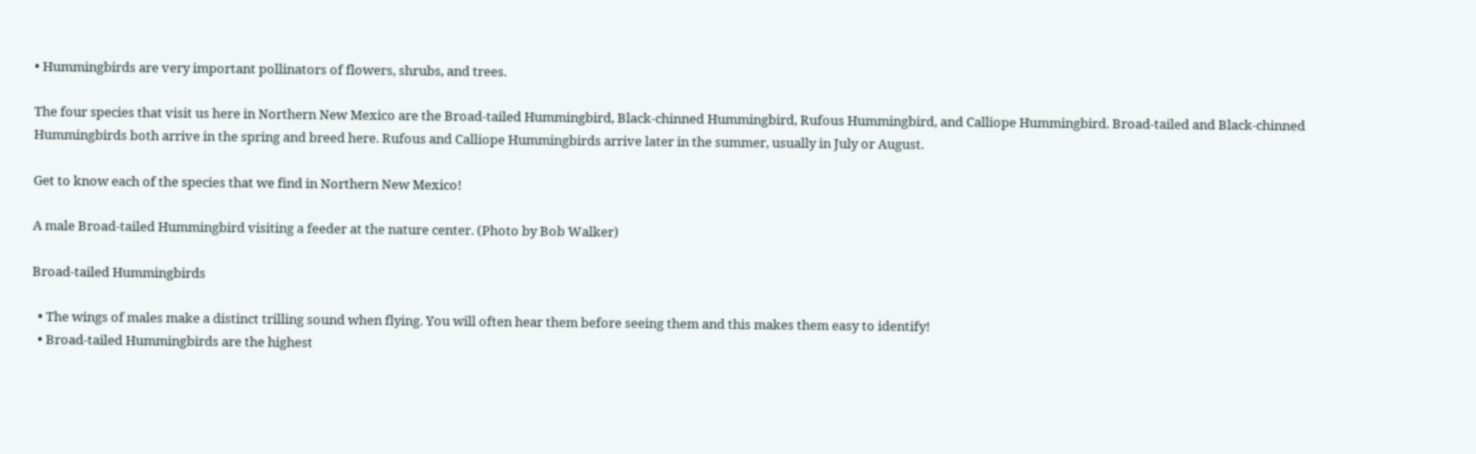• Hummingbirds are very important pollinators of flowers, shrubs, and trees.

The four species that visit us here in Northern New Mexico are the Broad-tailed Hummingbird, Black-chinned Hummingbird, Rufous Hummingbird, and Calliope Hummingbird. Broad-tailed and Black-chinned Hummingbirds both arrive in the spring and breed here. Rufous and Calliope Hummingbirds arrive later in the summer, usually in July or August.

Get to know each of the species that we find in Northern New Mexico!

A male Broad-tailed Hummingbird visiting a feeder at the nature center. (Photo by Bob Walker)

Broad-tailed Hummingbirds

  • The wings of males make a distinct trilling sound when flying. You will often hear them before seeing them and this makes them easy to identify!
  • Broad-tailed Hummingbirds are the highest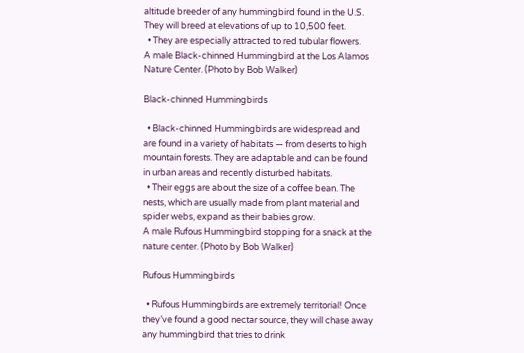altitude breeder of any hummingbird found in the U.S. They will breed at elevations of up to 10,500 feet.
  • They are especially attracted to red tubular flowers.
A male Black-chinned Hummingbird at the Los Alamos Nature Center. (Photo by Bob Walker)

Black-chinned Hummingbirds

  • Black-chinned Hummingbirds are widespread and are found in a variety of habitats — from deserts to high mountain forests. They are adaptable and can be found in urban areas and recently disturbed habitats.
  • Their eggs are about the size of a coffee bean. The nests, which are usually made from plant material and spider webs, expand as their babies grow.
A male Rufous Hummingbird stopping for a snack at the nature center. (Photo by Bob Walker)

Rufous Hummingbirds

  • Rufous Hummingbirds are extremely territorial! Once they’ve found a good nectar source, they will chase away any hummingbird that tries to drink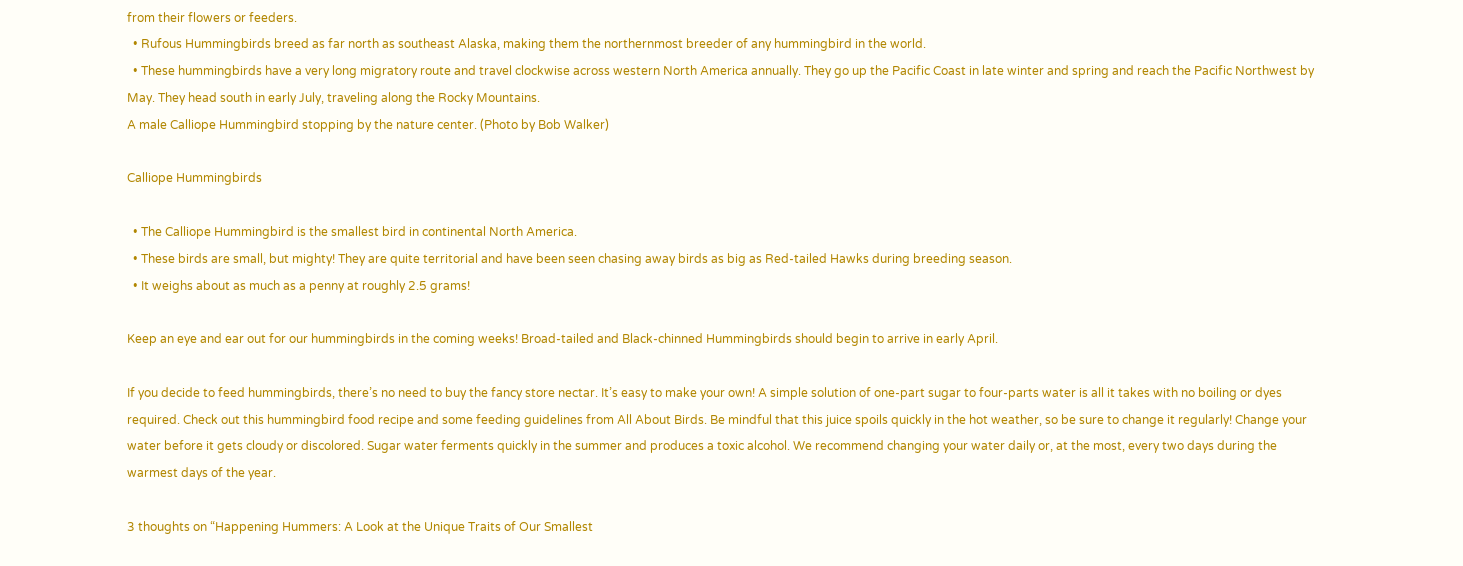from their flowers or feeders.
  • Rufous Hummingbirds breed as far north as southeast Alaska, making them the northernmost breeder of any hummingbird in the world.
  • These hummingbirds have a very long migratory route and travel clockwise across western North America annually. They go up the Pacific Coast in late winter and spring and reach the Pacific Northwest by May. They head south in early July, traveling along the Rocky Mountains.
A male Calliope Hummingbird stopping by the nature center. (Photo by Bob Walker)

Calliope Hummingbirds

  • The Calliope Hummingbird is the smallest bird in continental North America.
  • These birds are small, but mighty! They are quite territorial and have been seen chasing away birds as big as Red-tailed Hawks during breeding season.
  • It weighs about as much as a penny at roughly 2.5 grams!

Keep an eye and ear out for our hummingbirds in the coming weeks! Broad-tailed and Black-chinned Hummingbirds should begin to arrive in early April.

If you decide to feed hummingbirds, there’s no need to buy the fancy store nectar. It’s easy to make your own! A simple solution of one-part sugar to four-parts water is all it takes with no boiling or dyes required. Check out this hummingbird food recipe and some feeding guidelines from All About Birds. Be mindful that this juice spoils quickly in the hot weather, so be sure to change it regularly! Change your water before it gets cloudy or discolored. Sugar water ferments quickly in the summer and produces a toxic alcohol. We recommend changing your water daily or, at the most, every two days during the warmest days of the year.

3 thoughts on “Happening Hummers: A Look at the Unique Traits of Our Smallest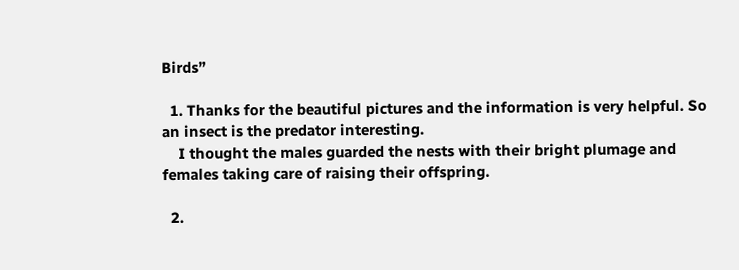Birds”

  1. Thanks for the beautiful pictures and the information is very helpful. So an insect is the predator interesting.
    I thought the males guarded the nests with their bright plumage and females taking care of raising their offspring.

  2.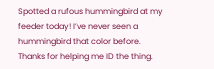Spotted a rufous hummingbird at my feeder today! I’ve never seen a hummingbird that color before. Thanks for helping me ID the thing.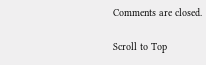Comments are closed.

Scroll to Top